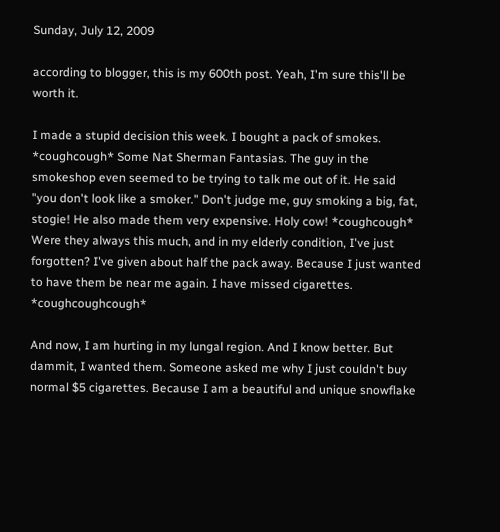Sunday, July 12, 2009

according to blogger, this is my 600th post. Yeah, I'm sure this'll be worth it.

I made a stupid decision this week. I bought a pack of smokes. *coughcough* Some Nat Sherman Fantasias. The guy in the smokeshop even seemed to be trying to talk me out of it. He said "you don't look like a smoker." Don't judge me, guy smoking a big, fat, stogie! He also made them very expensive. Holy cow! *coughcough* Were they always this much, and in my elderly condition, I've just forgotten? I've given about half the pack away. Because I just wanted to have them be near me again. I have missed cigarettes. *coughcoughcough*

And now, I am hurting in my lungal region. And I know better. But dammit, I wanted them. Someone asked me why I just couldn't buy normal $5 cigarettes. Because I am a beautiful and unique snowflake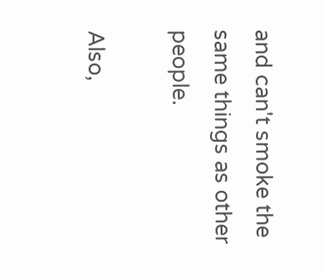and can't smoke the same things as other people.

Also,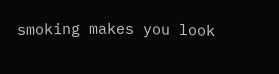smoking makes you look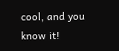cool, and you know it!